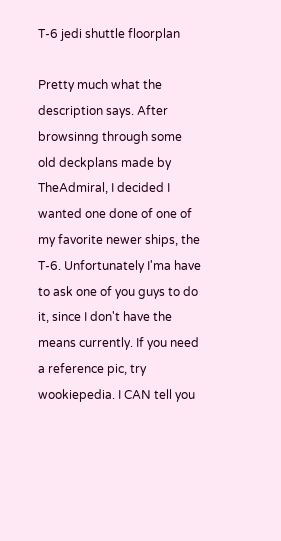T-6 jedi shuttle floorplan

Pretty much what the description says. After browsinng through some old deckplans made by TheAdmiral, I decided I wanted one done of one of my favorite newer ships, the T-6. Unfortunately I'ma have to ask one of you guys to do it, since I don't have the means currently. If you need a reference pic, try wookiepedia. I CAN tell you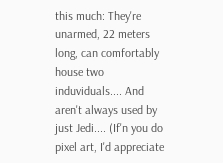this much: They're unarmed, 22 meters long, can comfortably house two induviduals.... And aren't always used by just Jedi.... (If'n you do pixel art, I'd appreciate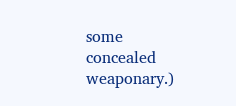some concealed weaponary.)